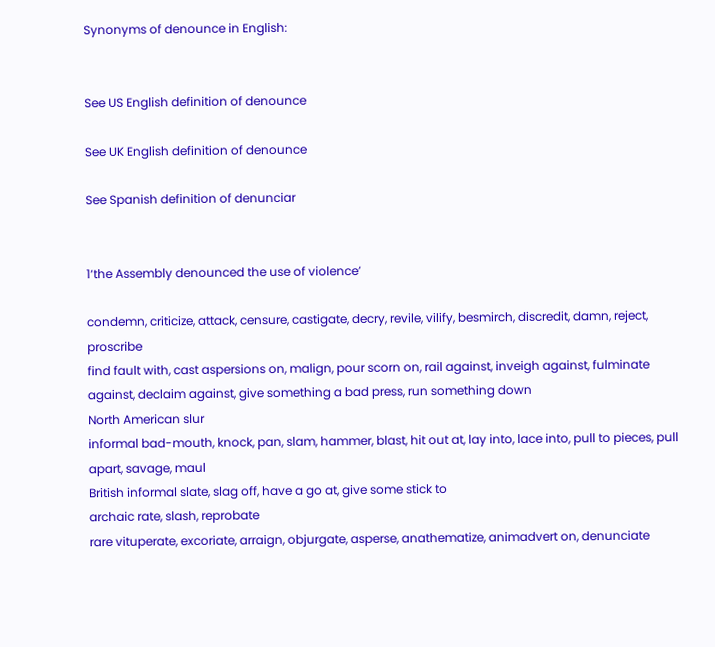Synonyms of denounce in English:


See US English definition of denounce

See UK English definition of denounce

See Spanish definition of denunciar


1‘the Assembly denounced the use of violence’

condemn, criticize, attack, censure, castigate, decry, revile, vilify, besmirch, discredit, damn, reject, proscribe
find fault with, cast aspersions on, malign, pour scorn on, rail against, inveigh against, fulminate against, declaim against, give something a bad press, run something down
North American slur
informal bad-mouth, knock, pan, slam, hammer, blast, hit out at, lay into, lace into, pull to pieces, pull apart, savage, maul
British informal slate, slag off, have a go at, give some stick to
archaic rate, slash, reprobate
rare vituperate, excoriate, arraign, objurgate, asperse, anathematize, animadvert on, denunciate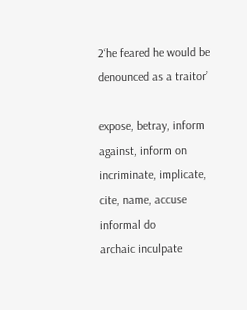2‘he feared he would be denounced as a traitor’

expose, betray, inform against, inform on
incriminate, implicate, cite, name, accuse
informal do
archaic inculpate